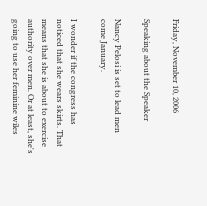Friday, November 10, 2006

Speaking about the Speaker

Nancy Pelosi is set to lead men come January.

I wonder if the congress has noticed that she wears skirts. That means that she is about to exercise authority over men. Or at least, she's going to use her feminine wiles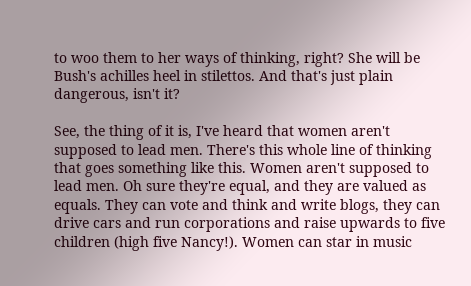to woo them to her ways of thinking, right? She will be Bush's achilles heel in stilettos. And that's just plain dangerous, isn't it?

See, the thing of it is, I've heard that women aren't supposed to lead men. There's this whole line of thinking that goes something like this. Women aren't supposed to lead men. Oh sure they're equal, and they are valued as equals. They can vote and think and write blogs, they can drive cars and run corporations and raise upwards to five children (high five Nancy!). Women can star in music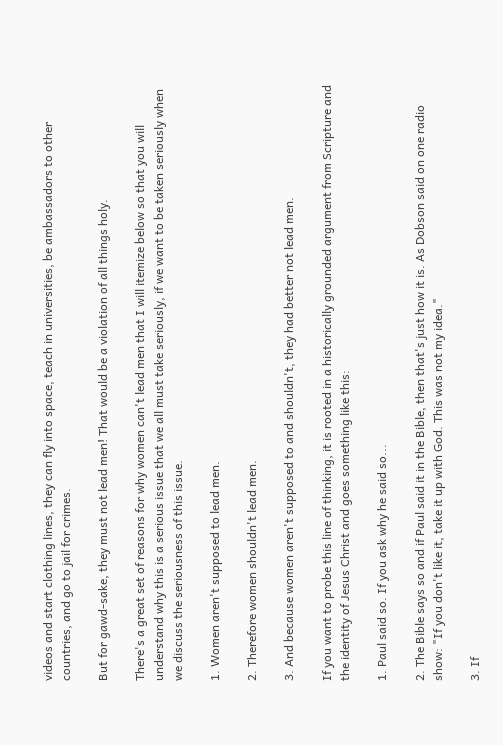videos and start clothing lines, they can fly into space, teach in universities, be ambassadors to other countries, and go to jail for crimes.

But for gawd-sake, they must not lead men! That would be a violation of all things holy.

There's a great set of reasons for why women can't lead men that I will itemize below so that you will understand why this is a serious issue that we all must take seriously, if we want to be taken seriously when we discuss the seriousness of this issue.

1. Women aren't supposed to lead men.

2. Therefore women shouldn't lead men.

3. And because women aren't supposed to and shouldn't, they had better not lead men.

If you want to probe this line of thinking, it is rooted in a historically grounded argument from Scripture and the identity of Jesus Christ and goes something like this:

1. Paul said so. If you ask why he said so...

2. The Bible says so and if Paul said it in the Bible, then that's just how it is. As Dobson said on one radio show: "If you don't like it, take it up with God. This was not my idea."

3. If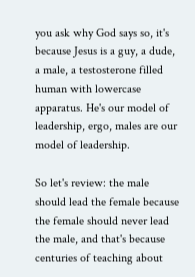you ask why God says so, it's because Jesus is a guy, a dude, a male, a testosterone filled human with lowercase apparatus. He's our model of leadership, ergo, males are our model of leadership.

So let's review: the male should lead the female because the female should never lead the male, and that's because centuries of teaching about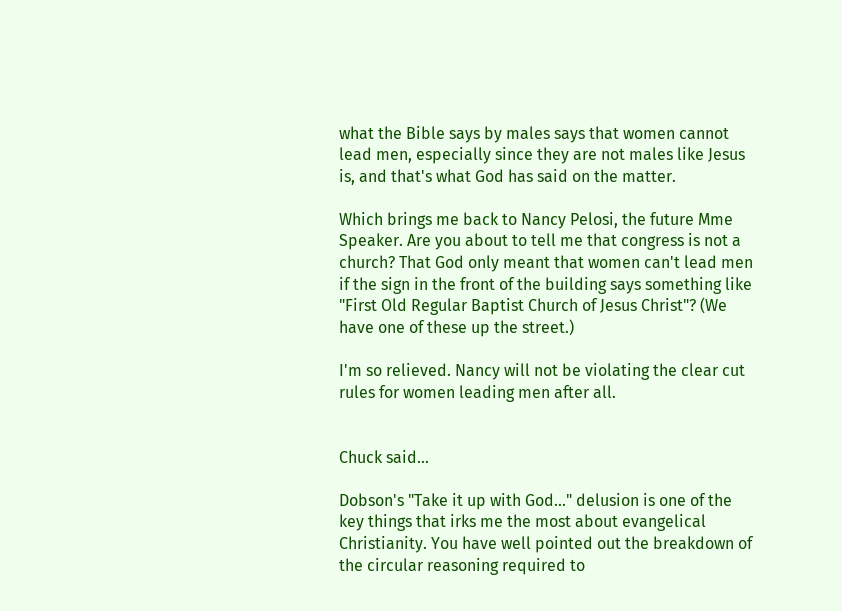what the Bible says by males says that women cannot lead men, especially since they are not males like Jesus is, and that's what God has said on the matter.

Which brings me back to Nancy Pelosi, the future Mme Speaker. Are you about to tell me that congress is not a church? That God only meant that women can't lead men if the sign in the front of the building says something like "First Old Regular Baptist Church of Jesus Christ"? (We have one of these up the street.)

I'm so relieved. Nancy will not be violating the clear cut rules for women leading men after all.


Chuck said...

Dobson's "Take it up with God..." delusion is one of the key things that irks me the most about evangelical Christianity. You have well pointed out the breakdown of the circular reasoning required to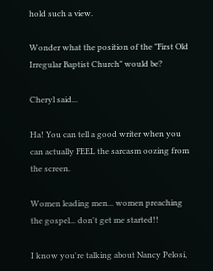hold such a view.

Wonder what the position of the "First Old Irregular Baptist Church" would be?

Cheryl said...

Ha! You can tell a good writer when you can actually FEEL the sarcasm oozing from the screen.

Women leading men... women preaching the gospel... don't get me started!!

I know you're talking about Nancy Pelosi,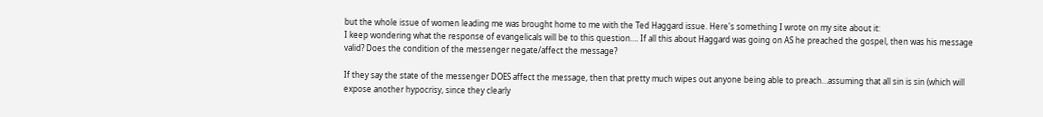but the whole issue of women leading me was brought home to me with the Ted Haggard issue. Here's something I wrote on my site about it:
I keep wondering what the response of evangelicals will be to this question…. If all this about Haggard was going on AS he preached the gospel, then was his message valid? Does the condition of the messenger negate/affect the message?

If they say the state of the messenger DOES affect the message, then that pretty much wipes out anyone being able to preach…assuming that all sin is sin (which will expose another hypocrisy, since they clearly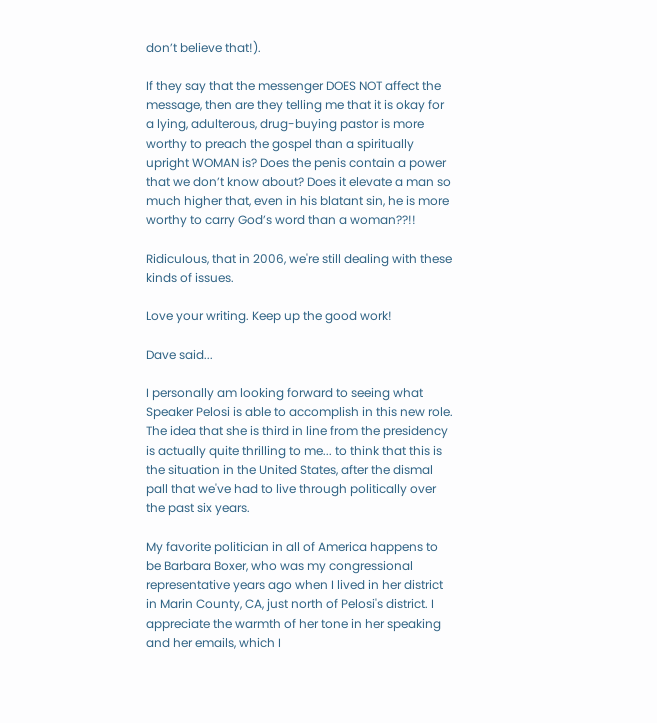don’t believe that!).

If they say that the messenger DOES NOT affect the message, then are they telling me that it is okay for a lying, adulterous, drug-buying pastor is more worthy to preach the gospel than a spiritually upright WOMAN is? Does the penis contain a power that we don’t know about? Does it elevate a man so much higher that, even in his blatant sin, he is more worthy to carry God’s word than a woman??!!

Ridiculous, that in 2006, we're still dealing with these kinds of issues.

Love your writing. Keep up the good work!

Dave said...

I personally am looking forward to seeing what Speaker Pelosi is able to accomplish in this new role. The idea that she is third in line from the presidency is actually quite thrilling to me... to think that this is the situation in the United States, after the dismal pall that we've had to live through politically over the past six years.

My favorite politician in all of America happens to be Barbara Boxer, who was my congressional representative years ago when I lived in her district in Marin County, CA, just north of Pelosi's district. I appreciate the warmth of her tone in her speaking and her emails, which I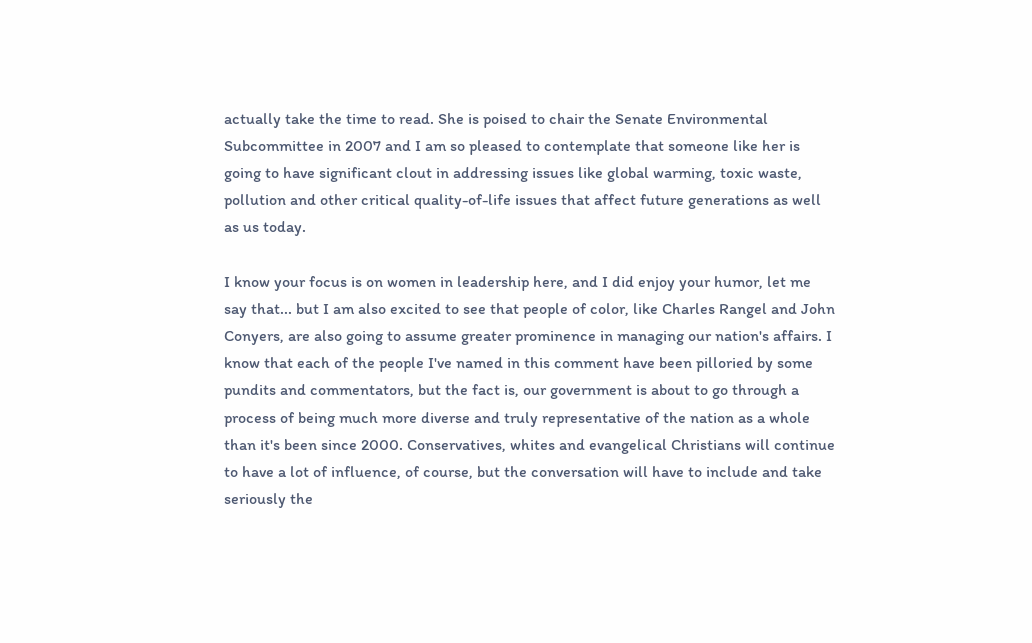actually take the time to read. She is poised to chair the Senate Environmental Subcommittee in 2007 and I am so pleased to contemplate that someone like her is going to have significant clout in addressing issues like global warming, toxic waste, pollution and other critical quality-of-life issues that affect future generations as well as us today.

I know your focus is on women in leadership here, and I did enjoy your humor, let me say that... but I am also excited to see that people of color, like Charles Rangel and John Conyers, are also going to assume greater prominence in managing our nation's affairs. I know that each of the people I've named in this comment have been pilloried by some pundits and commentators, but the fact is, our government is about to go through a process of being much more diverse and truly representative of the nation as a whole than it's been since 2000. Conservatives, whites and evangelical Christians will continue to have a lot of influence, of course, but the conversation will have to include and take seriously the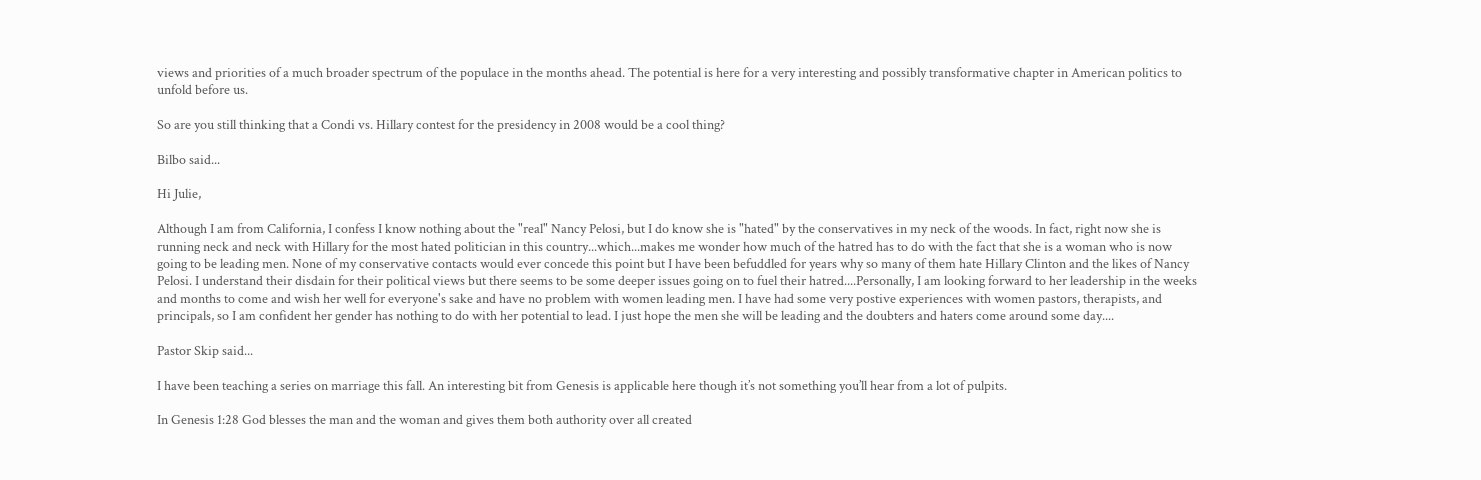views and priorities of a much broader spectrum of the populace in the months ahead. The potential is here for a very interesting and possibly transformative chapter in American politics to unfold before us.

So are you still thinking that a Condi vs. Hillary contest for the presidency in 2008 would be a cool thing?

Bilbo said...

Hi Julie,

Although I am from California, I confess I know nothing about the "real" Nancy Pelosi, but I do know she is "hated" by the conservatives in my neck of the woods. In fact, right now she is running neck and neck with Hillary for the most hated politician in this country...which...makes me wonder how much of the hatred has to do with the fact that she is a woman who is now going to be leading men. None of my conservative contacts would ever concede this point but I have been befuddled for years why so many of them hate Hillary Clinton and the likes of Nancy Pelosi. I understand their disdain for their political views but there seems to be some deeper issues going on to fuel their hatred....Personally, I am looking forward to her leadership in the weeks and months to come and wish her well for everyone's sake and have no problem with women leading men. I have had some very postive experiences with women pastors, therapists, and principals, so I am confident her gender has nothing to do with her potential to lead. I just hope the men she will be leading and the doubters and haters come around some day....

Pastor Skip said...

I have been teaching a series on marriage this fall. An interesting bit from Genesis is applicable here though it’s not something you’ll hear from a lot of pulpits.

In Genesis 1:28 God blesses the man and the woman and gives them both authority over all created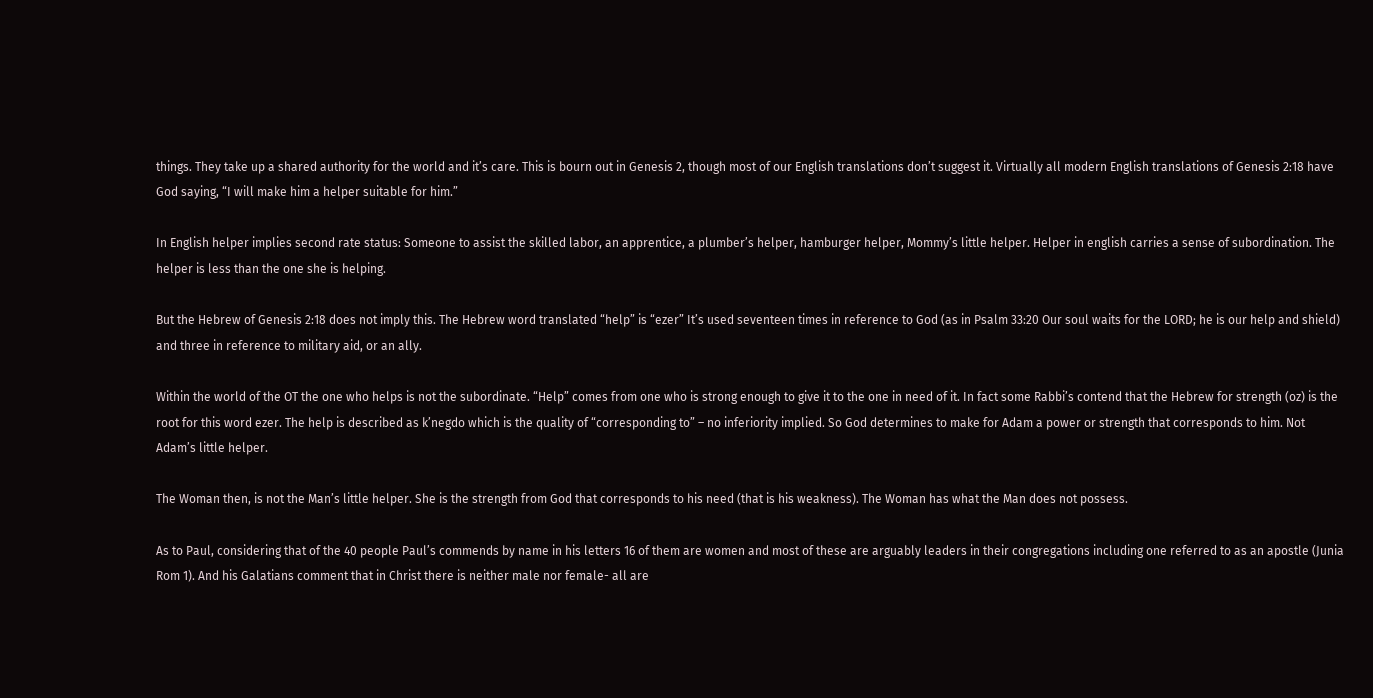things. They take up a shared authority for the world and it’s care. This is bourn out in Genesis 2, though most of our English translations don’t suggest it. Virtually all modern English translations of Genesis 2:18 have God saying, “I will make him a helper suitable for him.”

In English helper implies second rate status: Someone to assist the skilled labor, an apprentice, a plumber’s helper, hamburger helper, Mommy’s little helper. Helper in english carries a sense of subordination. The helper is less than the one she is helping.

But the Hebrew of Genesis 2:18 does not imply this. The Hebrew word translated “help” is “ezer” It’s used seventeen times in reference to God (as in Psalm 33:20 Our soul waits for the LORD; he is our help and shield) and three in reference to military aid, or an ally.

Within the world of the OT the one who helps is not the subordinate. “Help” comes from one who is strong enough to give it to the one in need of it. In fact some Rabbi’s contend that the Hebrew for strength (oz) is the root for this word ezer. The help is described as k’negdo which is the quality of “corresponding to” – no inferiority implied. So God determines to make for Adam a power or strength that corresponds to him. Not Adam’s little helper.

The Woman then, is not the Man’s little helper. She is the strength from God that corresponds to his need (that is his weakness). The Woman has what the Man does not possess.

As to Paul, considering that of the 40 people Paul’s commends by name in his letters 16 of them are women and most of these are arguably leaders in their congregations including one referred to as an apostle (Junia Rom 1). And his Galatians comment that in Christ there is neither male nor female- all are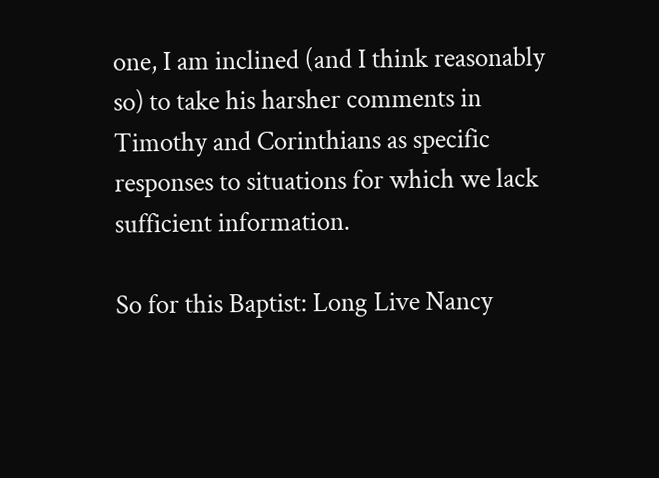one, I am inclined (and I think reasonably so) to take his harsher comments in Timothy and Corinthians as specific responses to situations for which we lack sufficient information.

So for this Baptist: Long Live Nancy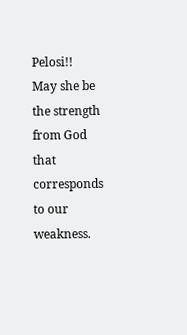Pelosi!!
May she be the strength from God that corresponds to our weakness.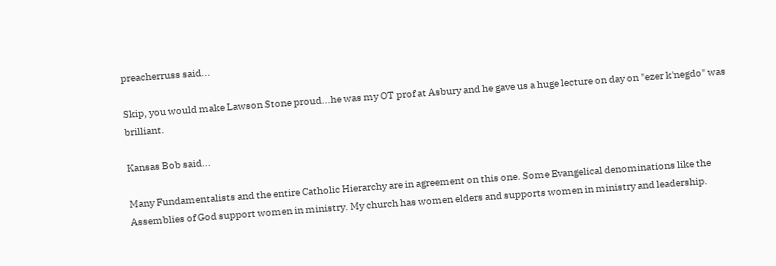preacherruss said...

Skip, you would make Lawson Stone proud...he was my OT prof at Asbury and he gave us a huge lecture on day on "ezer k'negdo" was brilliant.

Kansas Bob said...

Many Fundamentalists and the entire Catholic Hierarchy are in agreement on this one. Some Evangelical denominations like the Assemblies of God support women in ministry. My church has women elders and supports women in ministry and leadership.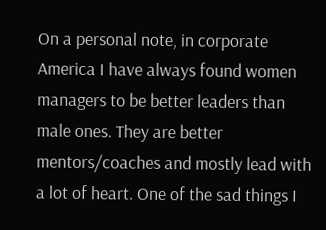On a personal note, in corporate America I have always found women managers to be better leaders than male ones. They are better mentors/coaches and mostly lead with a lot of heart. One of the sad things I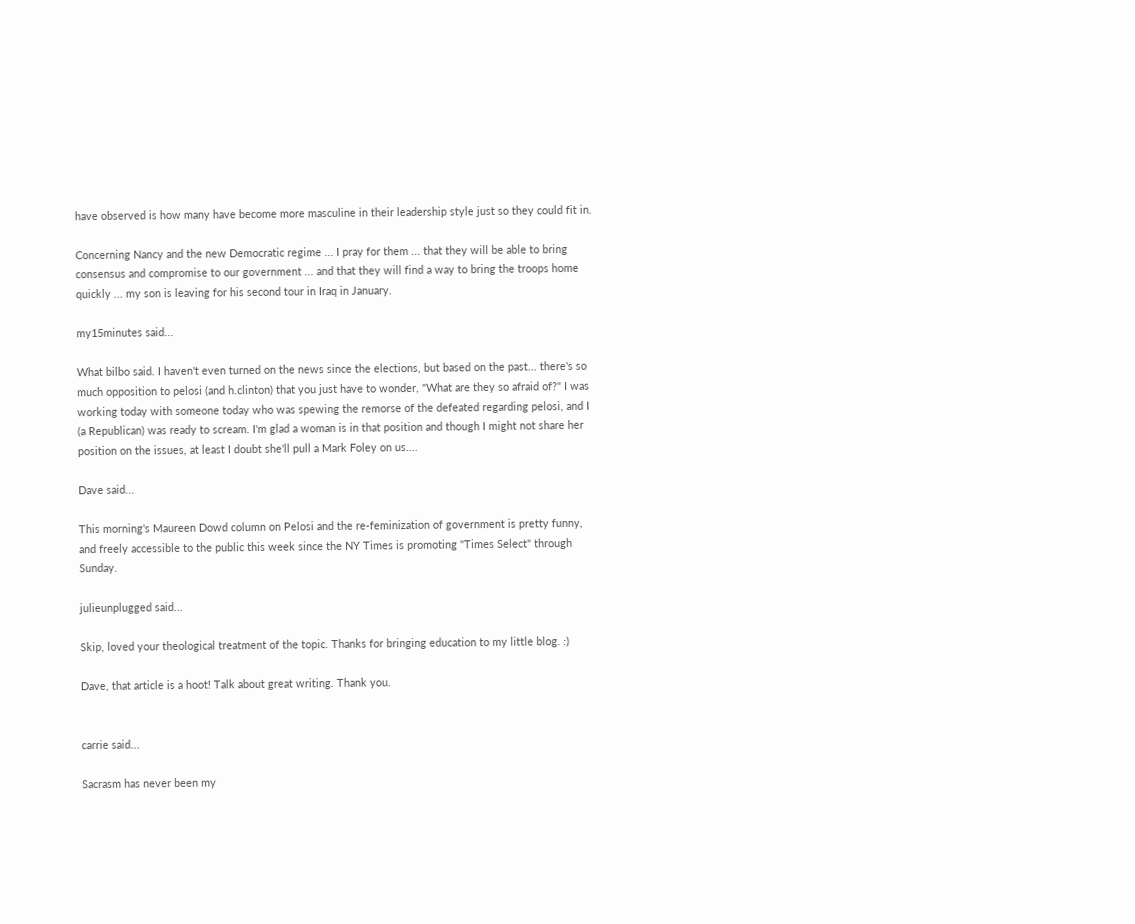have observed is how many have become more masculine in their leadership style just so they could fit in.

Concerning Nancy and the new Democratic regime ... I pray for them ... that they will be able to bring consensus and compromise to our government ... and that they will find a way to bring the troops home quickly ... my son is leaving for his second tour in Iraq in January.

my15minutes said...

What bilbo said. I haven't even turned on the news since the elections, but based on the past... there's so much opposition to pelosi (and h.clinton) that you just have to wonder, "What are they so afraid of?" I was working today with someone today who was spewing the remorse of the defeated regarding pelosi, and I (a Republican) was ready to scream. I'm glad a woman is in that position and though I might not share her position on the issues, at least I doubt she'll pull a Mark Foley on us....

Dave said...

This morning's Maureen Dowd column on Pelosi and the re-feminization of government is pretty funny, and freely accessible to the public this week since the NY Times is promoting "Times Select" through Sunday.

julieunplugged said...

Skip, loved your theological treatment of the topic. Thanks for bringing education to my little blog. :)

Dave, that article is a hoot! Talk about great writing. Thank you.


carrie said...

Sacrasm has never been my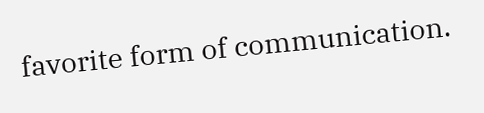favorite form of communication.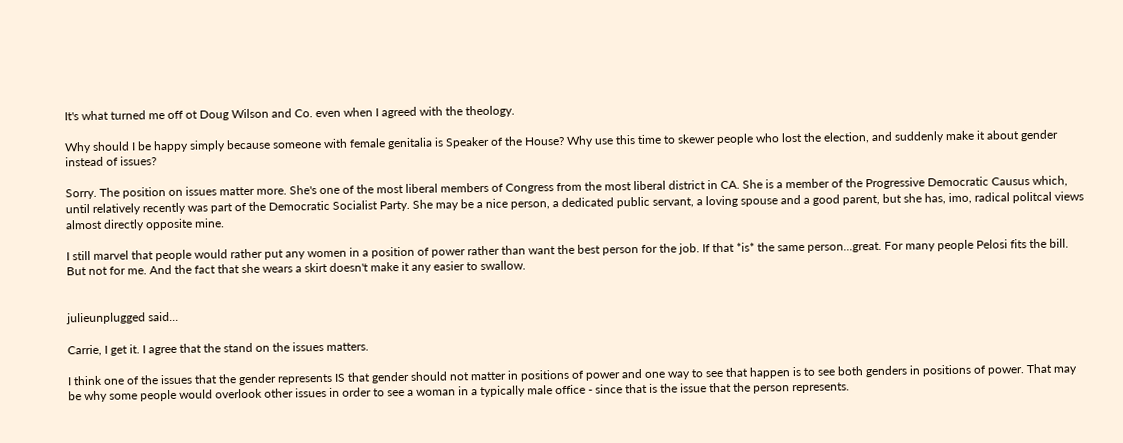It's what turned me off ot Doug Wilson and Co. even when I agreed with the theology.

Why should I be happy simply because someone with female genitalia is Speaker of the House? Why use this time to skewer people who lost the election, and suddenly make it about gender instead of issues?

Sorry. The position on issues matter more. She's one of the most liberal members of Congress from the most liberal district in CA. She is a member of the Progressive Democratic Causus which, until relatively recently was part of the Democratic Socialist Party. She may be a nice person, a dedicated public servant, a loving spouse and a good parent, but she has, imo, radical politcal views almost directly opposite mine.

I still marvel that people would rather put any women in a position of power rather than want the best person for the job. If that *is* the same person...great. For many people Pelosi fits the bill. But not for me. And the fact that she wears a skirt doesn't make it any easier to swallow.


julieunplugged said...

Carrie, I get it. I agree that the stand on the issues matters.

I think one of the issues that the gender represents IS that gender should not matter in positions of power and one way to see that happen is to see both genders in positions of power. That may be why some people would overlook other issues in order to see a woman in a typically male office - since that is the issue that the person represents.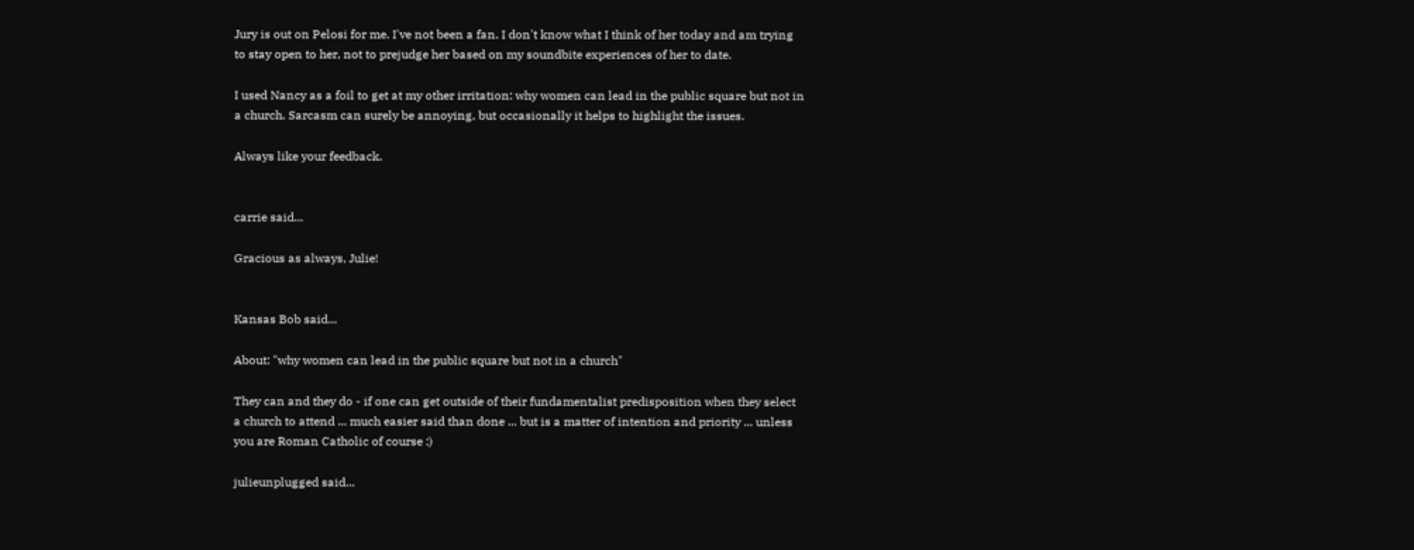Jury is out on Pelosi for me. I've not been a fan. I don't know what I think of her today and am trying to stay open to her, not to prejudge her based on my soundbite experiences of her to date.

I used Nancy as a foil to get at my other irritation: why women can lead in the public square but not in a church. Sarcasm can surely be annoying, but occasionally it helps to highlight the issues.

Always like your feedback.


carrie said...

Gracious as always, Julie!


Kansas Bob said...

About: "why women can lead in the public square but not in a church"

They can and they do - if one can get outside of their fundamentalist predisposition when they select a church to attend ... much easier said than done ... but is a matter of intention and priority ... unless you are Roman Catholic of course :)

julieunplugged said...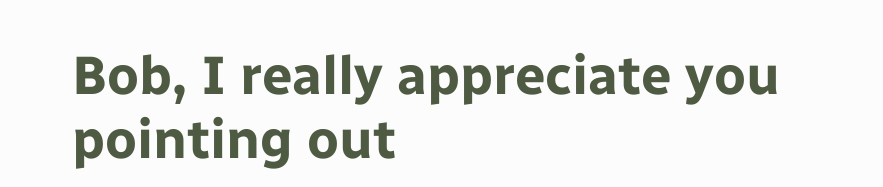Bob, I really appreciate you pointing out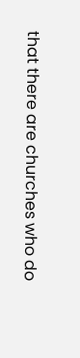that there are churches who do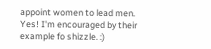appoint women to lead men. Yes! I'm encouraged by their example fo shizzle. :)